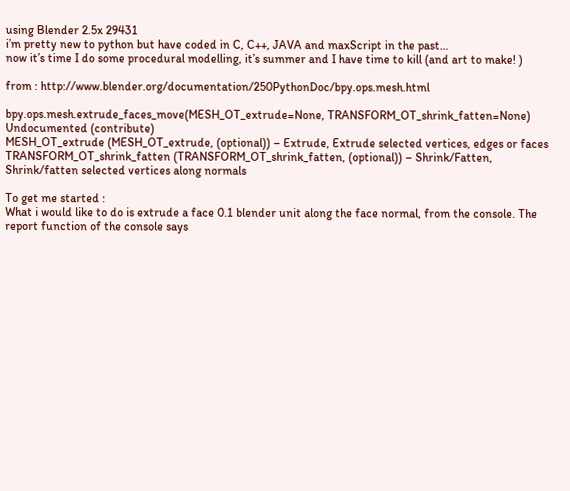using Blender 2.5x 29431
i’m pretty new to python but have coded in C, C++, JAVA and maxScript in the past…
now it’s time I do some procedural modelling, it’s summer and I have time to kill (and art to make! )

from : http://www.blender.org/documentation/250PythonDoc/bpy.ops.mesh.html

bpy.ops.mesh.extrude_faces_move(MESH_OT_extrude=None, TRANSFORM_OT_shrink_fatten=None)
Undocumented (contribute)
MESH_OT_extrude (MESH_OT_extrude, (optional)) – Extrude, Extrude selected vertices, edges or faces
TRANSFORM_OT_shrink_fatten (TRANSFORM_OT_shrink_fatten, (optional)) – Shrink/Fatten, Shrink/fatten selected vertices along normals

To get me started :
What i would like to do is extrude a face 0.1 blender unit along the face normal, from the console. The report function of the console says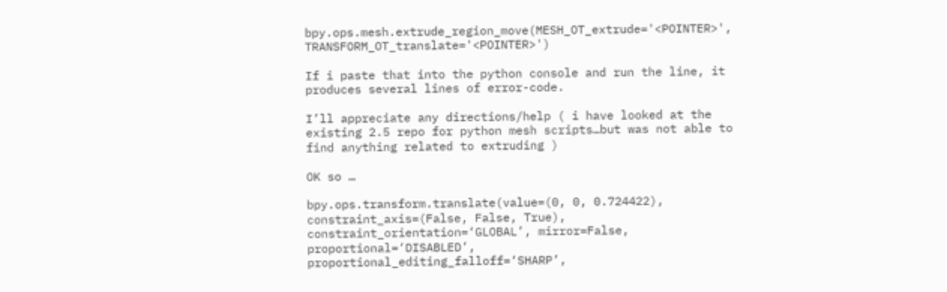bpy.ops.mesh.extrude_region_move(MESH_OT_extrude='<POINTER>', TRANSFORM_OT_translate='<POINTER>')

If i paste that into the python console and run the line, it produces several lines of error-code.

I’ll appreciate any directions/help ( i have looked at the existing 2.5 repo for python mesh scripts…but was not able to find anything related to extruding )

OK so …

bpy.ops.transform.translate(value=(0, 0, 0.724422), constraint_axis=(False, False, True), constraint_orientation=‘GLOBAL’, mirror=False, proportional=‘DISABLED’, proportional_editing_falloff=‘SHARP’,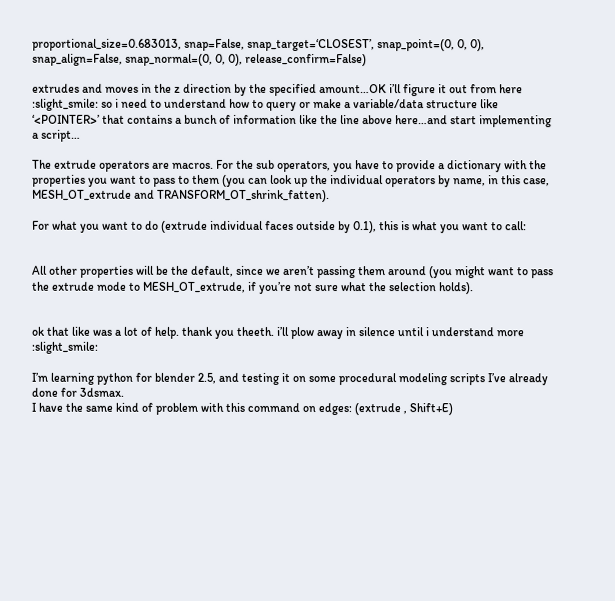proportional_size=0.683013, snap=False, snap_target=‘CLOSEST’, snap_point=(0, 0, 0), snap_align=False, snap_normal=(0, 0, 0), release_confirm=False)

extrudes and moves in the z direction by the specified amount…OK i’ll figure it out from here :slight_smile: so i need to understand how to query or make a variable/data structure like ‘<POINTER>’ that contains a bunch of information like the line above here…and start implementing a script…

The extrude operators are macros. For the sub operators, you have to provide a dictionary with the properties you want to pass to them (you can look up the individual operators by name, in this case, MESH_OT_extrude and TRANSFORM_OT_shrink_fatten).

For what you want to do (extrude individual faces outside by 0.1), this is what you want to call:


All other properties will be the default, since we aren’t passing them around (you might want to pass the extrude mode to MESH_OT_extrude, if you’re not sure what the selection holds).


ok that like was a lot of help. thank you theeth. i’ll plow away in silence until i understand more :slight_smile:

I’m learning python for blender 2.5, and testing it on some procedural modeling scripts I’ve already done for 3dsmax.
I have the same kind of problem with this command on edges: (extrude , Shift+E)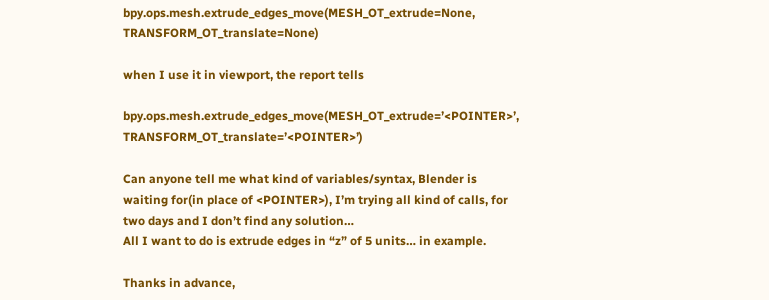bpy.ops.mesh.extrude_edges_move(MESH_OT_extrude=None, TRANSFORM_OT_translate=None)

when I use it in viewport, the report tells

bpy.ops.mesh.extrude_edges_move(MESH_OT_extrude=’<POINTER>’, TRANSFORM_OT_translate=’<POINTER>’)

Can anyone tell me what kind of variables/syntax, Blender is waiting for(in place of <POINTER>), I’m trying all kind of calls, for two days and I don’t find any solution…
All I want to do is extrude edges in “z” of 5 units… in example.

Thanks in advance,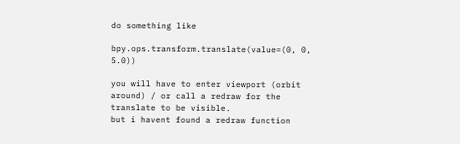do something like

bpy.ops.transform.translate(value=(0, 0, 5.0))

you will have to enter viewport (orbit around) / or call a redraw for the translate to be visible.
but i havent found a redraw function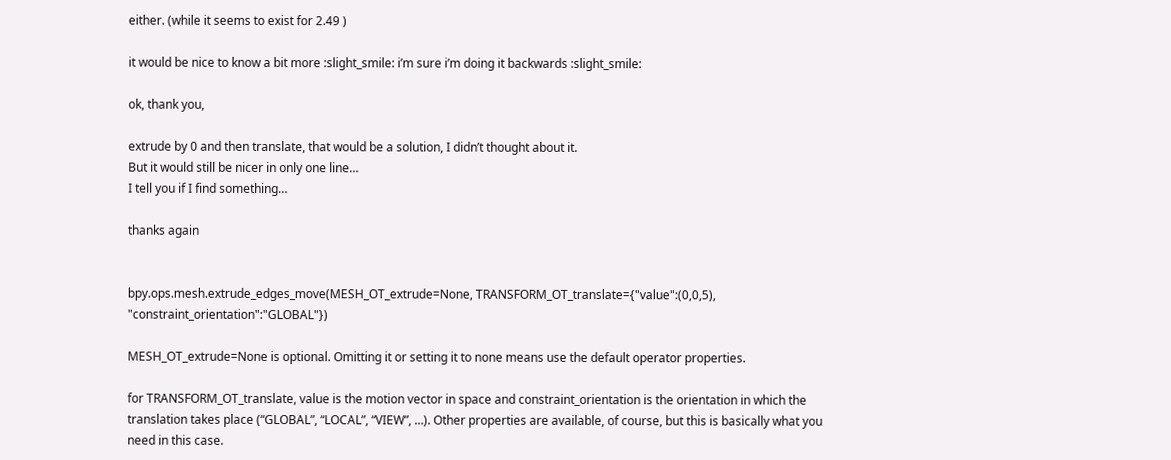either. (while it seems to exist for 2.49 )

it would be nice to know a bit more :slight_smile: i’m sure i’m doing it backwards :slight_smile:

ok, thank you,

extrude by 0 and then translate, that would be a solution, I didn’t thought about it.
But it would still be nicer in only one line…
I tell you if I find something…

thanks again


bpy.ops.mesh.extrude_edges_move(MESH_OT_extrude=None, TRANSFORM_OT_translate={"value":(0,0,5), "constraint_orientation":"GLOBAL"})

MESH_OT_extrude=None is optional. Omitting it or setting it to none means use the default operator properties.

for TRANSFORM_OT_translate, value is the motion vector in space and constraint_orientation is the orientation in which the translation takes place (“GLOBAL”, “LOCAL”, “VIEW”, …). Other properties are available, of course, but this is basically what you need in this case.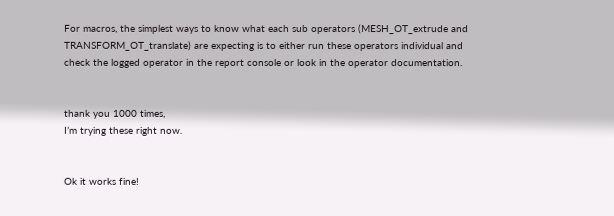For macros, the simplest ways to know what each sub operators (MESH_OT_extrude and TRANSFORM_OT_translate) are expecting is to either run these operators individual and check the logged operator in the report console or look in the operator documentation.


thank you 1000 times,
I’m trying these right now.


Ok it works fine!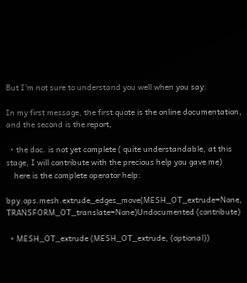But I’m not sure to understand you well when you say:

In my first message, the first quote is the online documentation, and the second is the report,

  • the doc. is not yet complete ( quite understandable, at this stage, I will contribute with the precious help you gave me)
    here is the complete operator help:

bpy.ops.mesh.extrude_edges_move(MESH_OT_extrude=None, TRANSFORM_OT_translate=None)Undocumented (contribute)

  • MESH_OT_extrude (MESH_OT_extrude, (optional))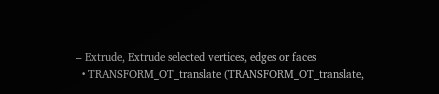– Extrude, Extrude selected vertices, edges or faces
  • TRANSFORM_OT_translate (TRANSFORM_OT_translate,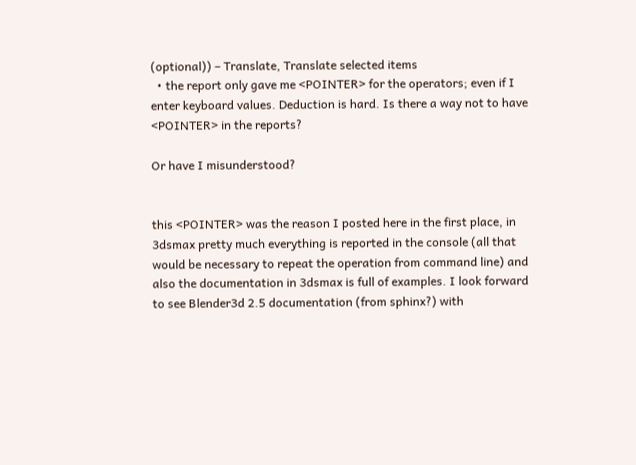(optional)) – Translate, Translate selected items
  • the report only gave me <POINTER> for the operators; even if I enter keyboard values. Deduction is hard. Is there a way not to have <POINTER> in the reports?

Or have I misunderstood?


this <POINTER> was the reason I posted here in the first place, in 3dsmax pretty much everything is reported in the console (all that would be necessary to repeat the operation from command line) and also the documentation in 3dsmax is full of examples. I look forward to see Blender3d 2.5 documentation (from sphinx?) with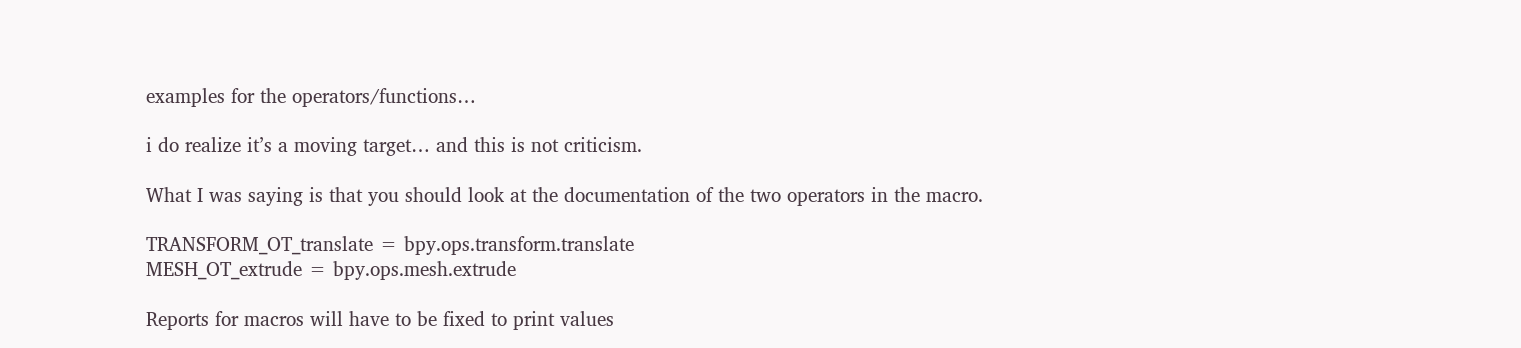examples for the operators/functions…

i do realize it’s a moving target… and this is not criticism.

What I was saying is that you should look at the documentation of the two operators in the macro.

TRANSFORM_OT_translate = bpy.ops.transform.translate
MESH_OT_extrude = bpy.ops.mesh.extrude

Reports for macros will have to be fixed to print values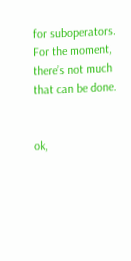for suboperators. For the moment, there’s not much that can be done.


ok,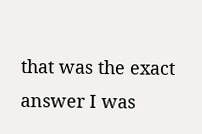that was the exact answer I was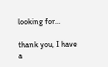looking for…

thank you, I have a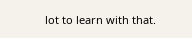lot to learn with that.